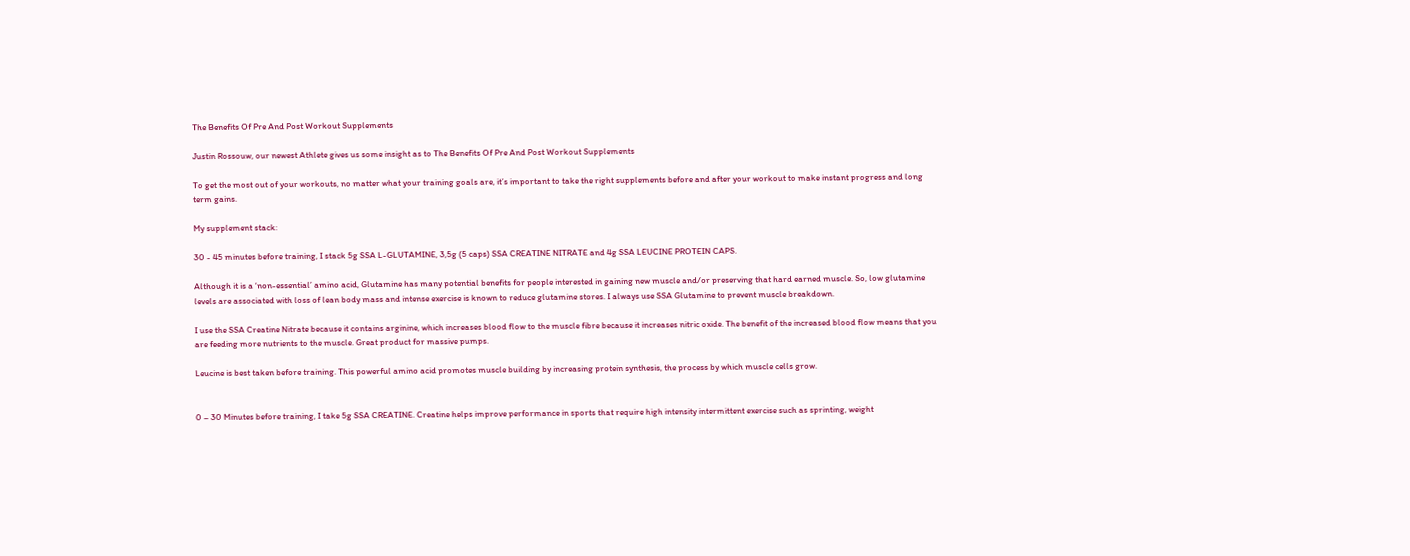The Benefits Of Pre And Post Workout Supplements

Justin Rossouw, our newest Athlete gives us some insight as to The Benefits Of Pre And Post Workout Supplements

To get the most out of your workouts, no matter what your training goals are, it’s important to take the right supplements before and after your workout to make instant progress and long term gains.

My supplement stack:

30 - 45 minutes before training, I stack 5g SSA L-GLUTAMINE, 3,5g (5 caps) SSA CREATINE NITRATE and 4g SSA LEUCINE PROTEIN CAPS.

Although it is a ‘non-essential’ amino acid, Glutamine has many potential benefits for people interested in gaining new muscle and/or preserving that hard earned muscle. So, low glutamine levels are associated with loss of lean body mass and intense exercise is known to reduce glutamine stores. I always use SSA Glutamine to prevent muscle breakdown.

I use the SSA Creatine Nitrate because it contains arginine, which increases blood flow to the muscle fibre because it increases nitric oxide. The benefit of the increased blood flow means that you are feeding more nutrients to the muscle. Great product for massive pumps.

Leucine is best taken before training. This powerful amino acid promotes muscle building by increasing protein synthesis, the process by which muscle cells grow.


0 – 30 Minutes before training, I take 5g SSA CREATINE. Creatine helps improve performance in sports that require high intensity intermittent exercise such as sprinting, weight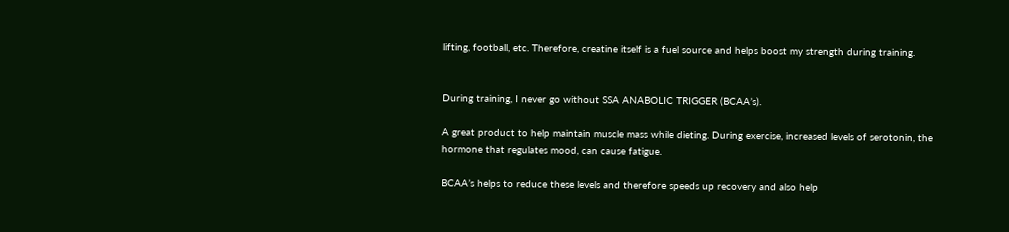lifting, football, etc. Therefore, creatine itself is a fuel source and helps boost my strength during training.


During training, I never go without SSA ANABOLIC TRIGGER (BCAA’s).

A great product to help maintain muscle mass while dieting. During exercise, increased levels of serotonin, the hormone that regulates mood, can cause fatigue.

BCAA’s helps to reduce these levels and therefore speeds up recovery and also help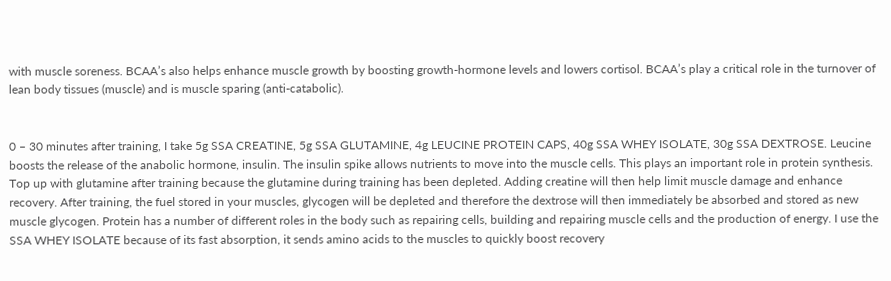with muscle soreness. BCAA’s also helps enhance muscle growth by boosting growth-hormone levels and lowers cortisol. BCAA’s play a critical role in the turnover of lean body tissues (muscle) and is muscle sparing (anti-catabolic).


0 – 30 minutes after training, I take 5g SSA CREATINE, 5g SSA GLUTAMINE, 4g LEUCINE PROTEIN CAPS, 40g SSA WHEY ISOLATE, 30g SSA DEXTROSE. Leucine boosts the release of the anabolic hormone, insulin. The insulin spike allows nutrients to move into the muscle cells. This plays an important role in protein synthesis. Top up with glutamine after training because the glutamine during training has been depleted. Adding creatine will then help limit muscle damage and enhance recovery. After training, the fuel stored in your muscles, glycogen will be depleted and therefore the dextrose will then immediately be absorbed and stored as new muscle glycogen. Protein has a number of different roles in the body such as repairing cells, building and repairing muscle cells and the production of energy. I use the SSA WHEY ISOLATE because of its fast absorption, it sends amino acids to the muscles to quickly boost recovery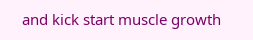and kick start muscle growth